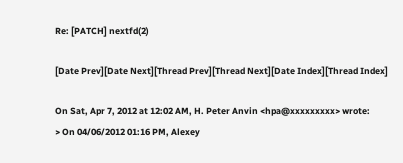Re: [PATCH] nextfd(2)

[Date Prev][Date Next][Thread Prev][Thread Next][Date Index][Thread Index]

On Sat, Apr 7, 2012 at 12:02 AM, H. Peter Anvin <hpa@xxxxxxxxx> wrote:
> On 04/06/2012 01:16 PM, Alexey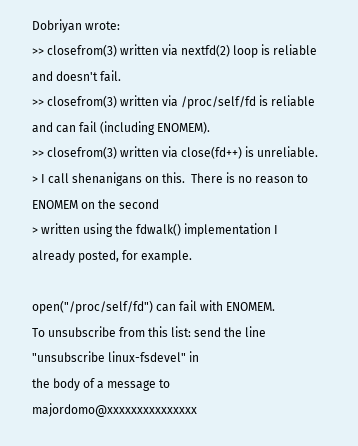Dobriyan wrote:
>> closefrom(3) written via nextfd(2) loop is reliable and doesn't fail.
>> closefrom(3) written via /proc/self/fd is reliable and can fail (including ENOMEM).
>> closefrom(3) written via close(fd++) is unreliable.
> I call shenanigans on this.  There is no reason to ENOMEM on the second
> written using the fdwalk() implementation I already posted, for example.

open("/proc/self/fd") can fail with ENOMEM.
To unsubscribe from this list: send the line "unsubscribe linux-fsdevel" in
the body of a message to majordomo@xxxxxxxxxxxxxxx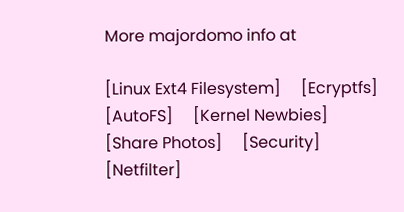More majordomo info at

[Linux Ext4 Filesystem]     [Ecryptfs]     [AutoFS]     [Kernel Newbies]     [Share Photos]     [Security]     [Netfilter]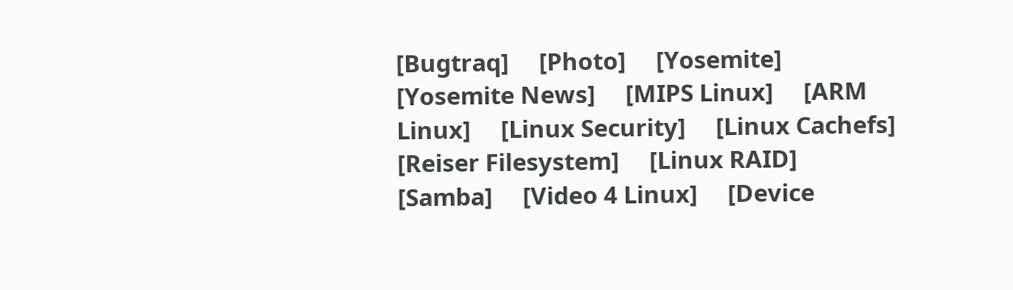[Bugtraq]     [Photo]     [Yosemite]     [Yosemite News]     [MIPS Linux]     [ARM Linux]     [Linux Security]     [Linux Cachefs]     [Reiser Filesystem]     [Linux RAID]     [Samba]     [Video 4 Linux]     [Device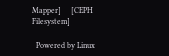Mapper]     [CEPH Filesystem]

  Powered by Linux